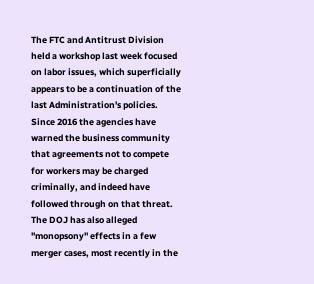The FTC and Antitrust Division held a workshop last week focused on labor issues, which superficially appears to be a continuation of the last Administration's policies. Since 2016 the agencies have warned the business community that agreements not to compete for workers may be charged criminally, and indeed have followed through on that threat. The DOJ has also alleged "monopsony" effects in a few merger cases, most recently in the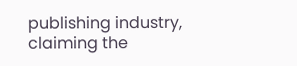publishing industry, claiming the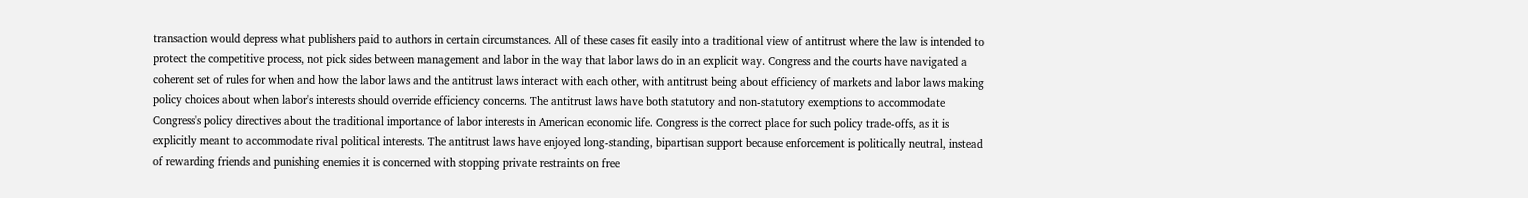transaction would depress what publishers paid to authors in certain circumstances. All of these cases fit easily into a traditional view of antitrust where the law is intended to protect the competitive process, not pick sides between management and labor in the way that labor laws do in an explicit way. Congress and the courts have navigated a coherent set of rules for when and how the labor laws and the antitrust laws interact with each other, with antitrust being about efficiency of markets and labor laws making policy choices about when labor's interests should override efficiency concerns. The antitrust laws have both statutory and non-statutory exemptions to accommodate Congress's policy directives about the traditional importance of labor interests in American economic life. Congress is the correct place for such policy trade-offs, as it is explicitly meant to accommodate rival political interests. The antitrust laws have enjoyed long-standing, bipartisan support because enforcement is politically neutral, instead of rewarding friends and punishing enemies it is concerned with stopping private restraints on free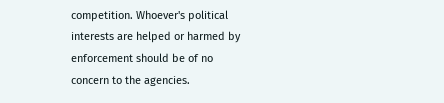competition. Whoever's political interests are helped or harmed by enforcement should be of no concern to the agencies.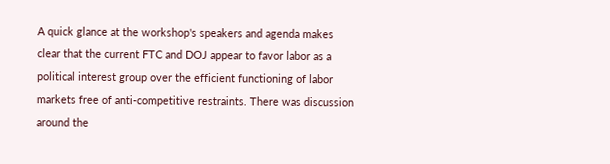A quick glance at the workshop's speakers and agenda makes clear that the current FTC and DOJ appear to favor labor as a political interest group over the efficient functioning of labor markets free of anti-competitive restraints. There was discussion around the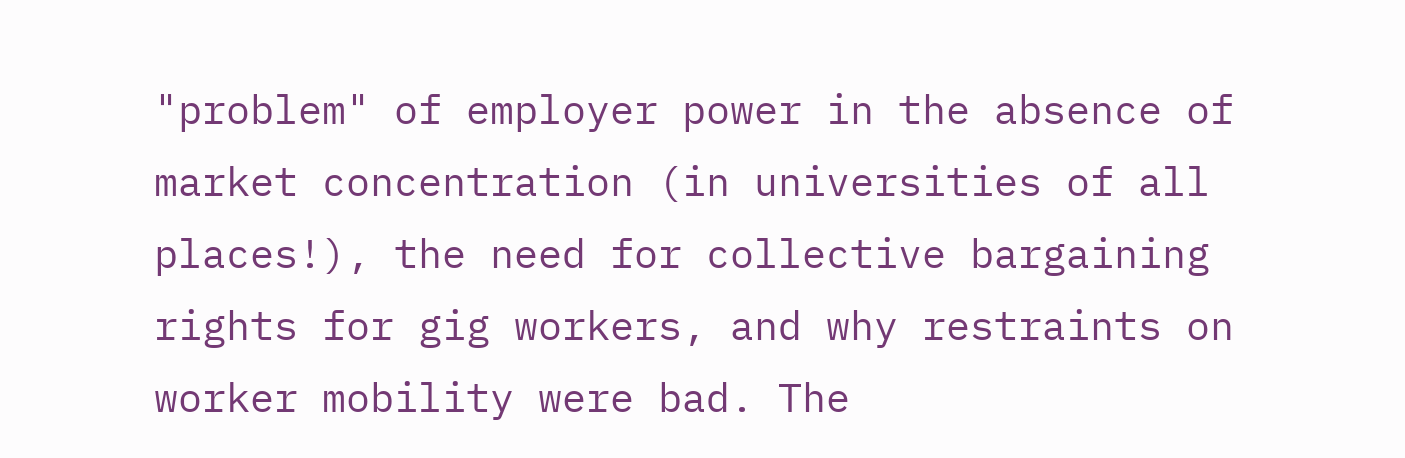"problem" of employer power in the absence of market concentration (in universities of all places!), the need for collective bargaining rights for gig workers, and why restraints on worker mobility were bad. The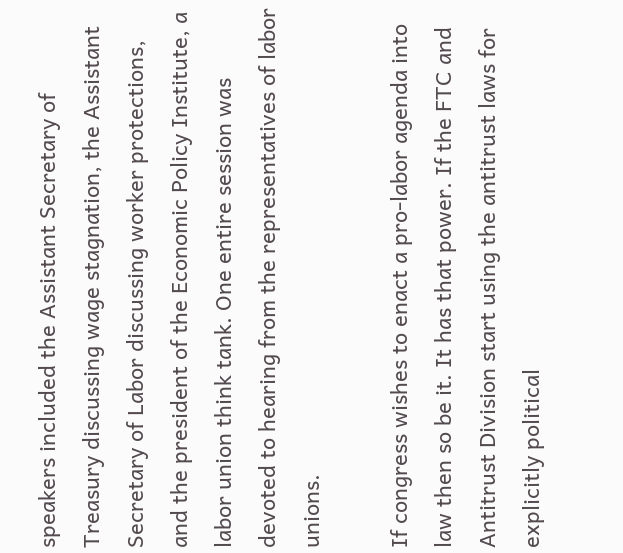speakers included the Assistant Secretary of Treasury discussing wage stagnation, the Assistant Secretary of Labor discussing worker protections, and the president of the Economic Policy Institute, a labor union think tank. One entire session was devoted to hearing from the representatives of labor unions.

If congress wishes to enact a pro-labor agenda into law then so be it. It has that power. If the FTC and Antitrust Division start using the antitrust laws for explicitly political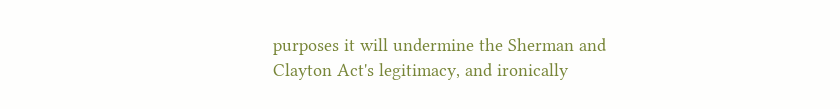purposes it will undermine the Sherman and Clayton Act's legitimacy, and ironically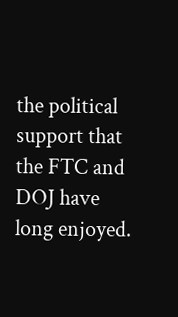the political support that the FTC and DOJ have long enjoyed.